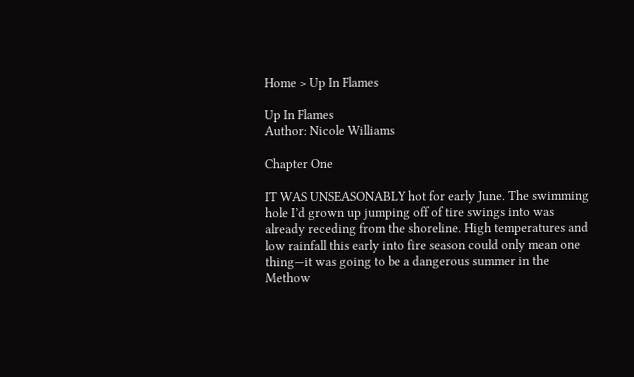Home > Up In Flames

Up In Flames
Author: Nicole Williams

Chapter One

IT WAS UNSEASONABLY hot for early June. The swimming hole I’d grown up jumping off of tire swings into was already receding from the shoreline. High temperatures and low rainfall this early into fire season could only mean one thing—it was going to be a dangerous summer in the Methow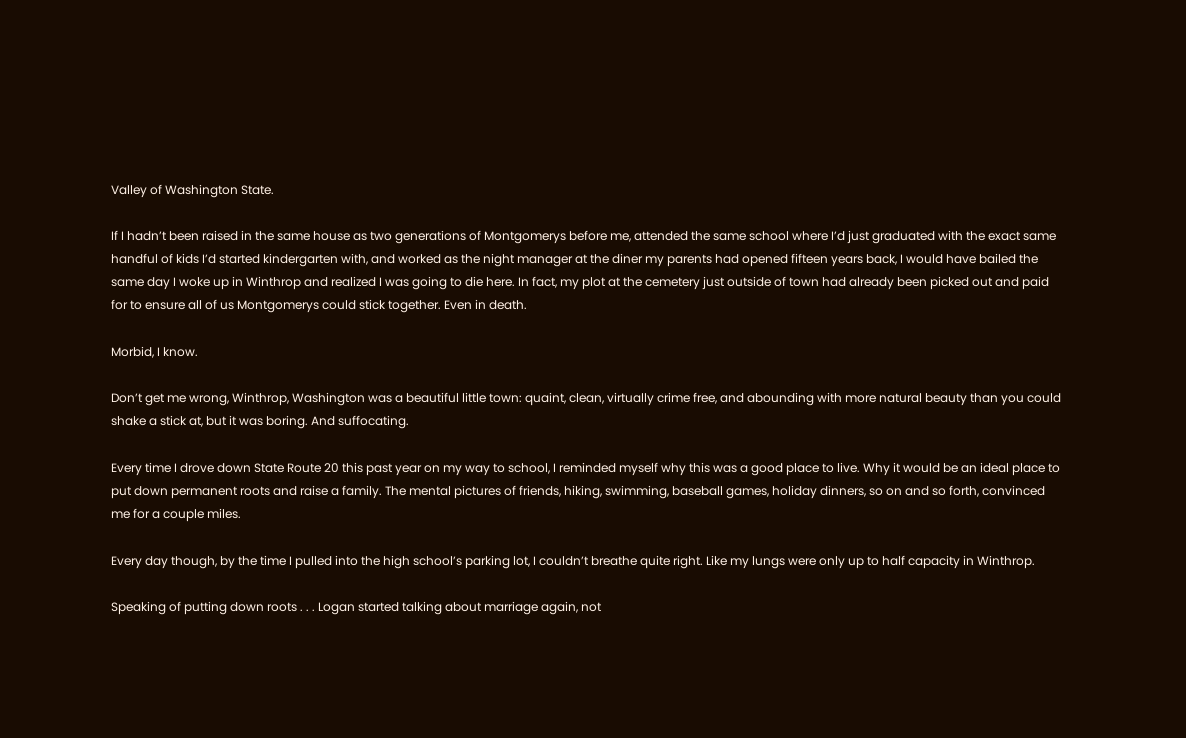Valley of Washington State.

If I hadn’t been raised in the same house as two generations of Montgomerys before me, attended the same school where I’d just graduated with the exact same handful of kids I’d started kindergarten with, and worked as the night manager at the diner my parents had opened fifteen years back, I would have bailed the same day I woke up in Winthrop and realized I was going to die here. In fact, my plot at the cemetery just outside of town had already been picked out and paid for to ensure all of us Montgomerys could stick together. Even in death.

Morbid, I know.

Don’t get me wrong, Winthrop, Washington was a beautiful little town: quaint, clean, virtually crime free, and abounding with more natural beauty than you could shake a stick at, but it was boring. And suffocating.

Every time I drove down State Route 20 this past year on my way to school, I reminded myself why this was a good place to live. Why it would be an ideal place to put down permanent roots and raise a family. The mental pictures of friends, hiking, swimming, baseball games, holiday dinners, so on and so forth, convinced me for a couple miles.

Every day though, by the time I pulled into the high school’s parking lot, I couldn’t breathe quite right. Like my lungs were only up to half capacity in Winthrop.

Speaking of putting down roots . . . Logan started talking about marriage again, not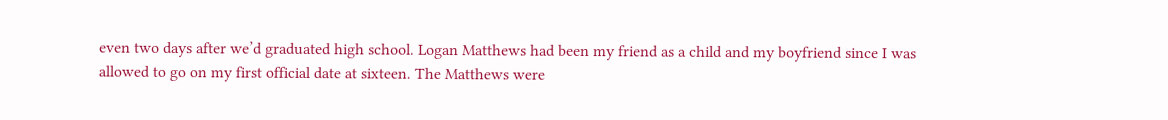even two days after we’d graduated high school. Logan Matthews had been my friend as a child and my boyfriend since I was allowed to go on my first official date at sixteen. The Matthews were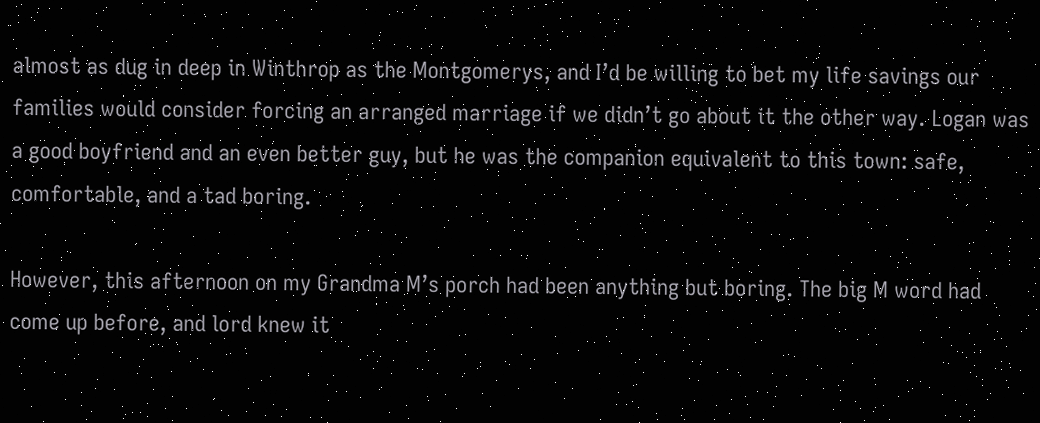almost as dug in deep in Winthrop as the Montgomerys, and I’d be willing to bet my life savings our families would consider forcing an arranged marriage if we didn’t go about it the other way. Logan was a good boyfriend and an even better guy, but he was the companion equivalent to this town: safe, comfortable, and a tad boring.

However, this afternoon on my Grandma M’s porch had been anything but boring. The big M word had come up before, and lord knew it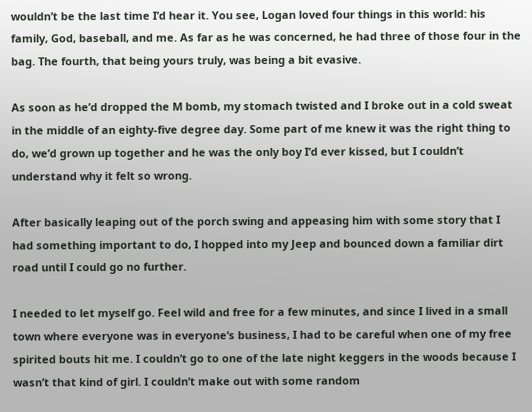wouldn’t be the last time I’d hear it. You see, Logan loved four things in this world: his family, God, baseball, and me. As far as he was concerned, he had three of those four in the bag. The fourth, that being yours truly, was being a bit evasive.

As soon as he’d dropped the M bomb, my stomach twisted and I broke out in a cold sweat in the middle of an eighty-five degree day. Some part of me knew it was the right thing to do, we’d grown up together and he was the only boy I’d ever kissed, but I couldn’t understand why it felt so wrong.

After basically leaping out of the porch swing and appeasing him with some story that I had something important to do, I hopped into my Jeep and bounced down a familiar dirt road until I could go no further.

I needed to let myself go. Feel wild and free for a few minutes, and since I lived in a small town where everyone was in everyone’s business, I had to be careful when one of my free spirited bouts hit me. I couldn’t go to one of the late night keggers in the woods because I wasn’t that kind of girl. I couldn’t make out with some random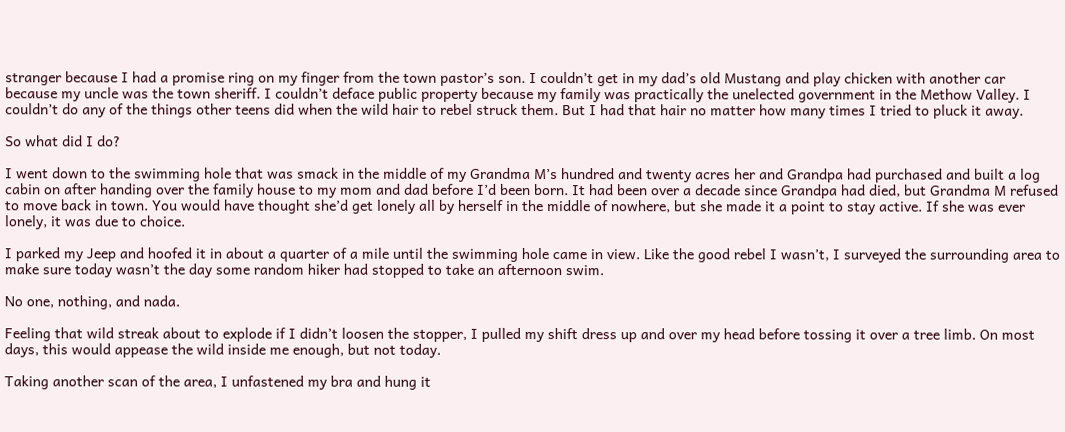stranger because I had a promise ring on my finger from the town pastor’s son. I couldn’t get in my dad’s old Mustang and play chicken with another car because my uncle was the town sheriff. I couldn’t deface public property because my family was practically the unelected government in the Methow Valley. I couldn’t do any of the things other teens did when the wild hair to rebel struck them. But I had that hair no matter how many times I tried to pluck it away.

So what did I do?

I went down to the swimming hole that was smack in the middle of my Grandma M’s hundred and twenty acres her and Grandpa had purchased and built a log cabin on after handing over the family house to my mom and dad before I’d been born. It had been over a decade since Grandpa had died, but Grandma M refused to move back in town. You would have thought she’d get lonely all by herself in the middle of nowhere, but she made it a point to stay active. If she was ever lonely, it was due to choice.

I parked my Jeep and hoofed it in about a quarter of a mile until the swimming hole came in view. Like the good rebel I wasn’t, I surveyed the surrounding area to make sure today wasn’t the day some random hiker had stopped to take an afternoon swim.

No one, nothing, and nada.

Feeling that wild streak about to explode if I didn’t loosen the stopper, I pulled my shift dress up and over my head before tossing it over a tree limb. On most days, this would appease the wild inside me enough, but not today.

Taking another scan of the area, I unfastened my bra and hung it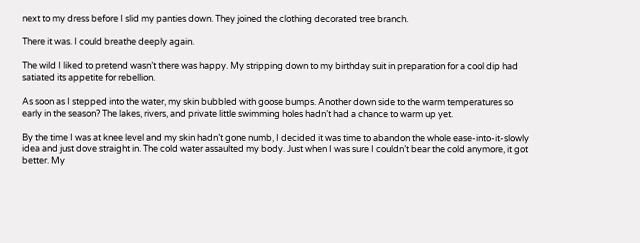next to my dress before I slid my panties down. They joined the clothing decorated tree branch.

There it was. I could breathe deeply again.

The wild I liked to pretend wasn’t there was happy. My stripping down to my birthday suit in preparation for a cool dip had satiated its appetite for rebellion.

As soon as I stepped into the water, my skin bubbled with goose bumps. Another down side to the warm temperatures so early in the season? The lakes, rivers, and private little swimming holes hadn’t had a chance to warm up yet.

By the time I was at knee level and my skin hadn’t gone numb, I decided it was time to abandon the whole ease-into-it-slowly idea and just dove straight in. The cold water assaulted my body. Just when I was sure I couldn’t bear the cold anymore, it got better. My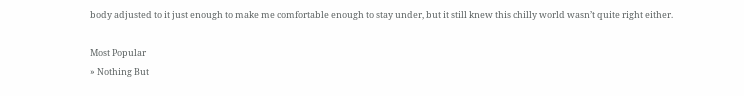body adjusted to it just enough to make me comfortable enough to stay under, but it still knew this chilly world wasn’t quite right either.

Most Popular
» Nothing But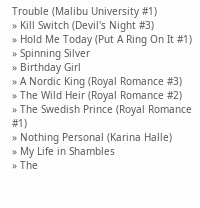Trouble (Malibu University #1)
» Kill Switch (Devil's Night #3)
» Hold Me Today (Put A Ring On It #1)
» Spinning Silver
» Birthday Girl
» A Nordic King (Royal Romance #3)
» The Wild Heir (Royal Romance #2)
» The Swedish Prince (Royal Romance #1)
» Nothing Personal (Karina Halle)
» My Life in Shambles
» The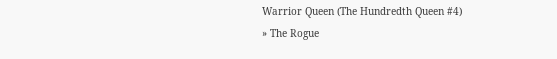Warrior Queen (The Hundredth Queen #4)
» The Rogue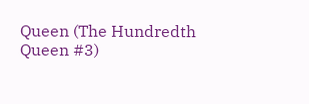Queen (The Hundredth Queen #3)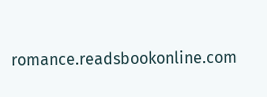romance.readsbookonline.com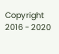Copyright 2016 - 2020